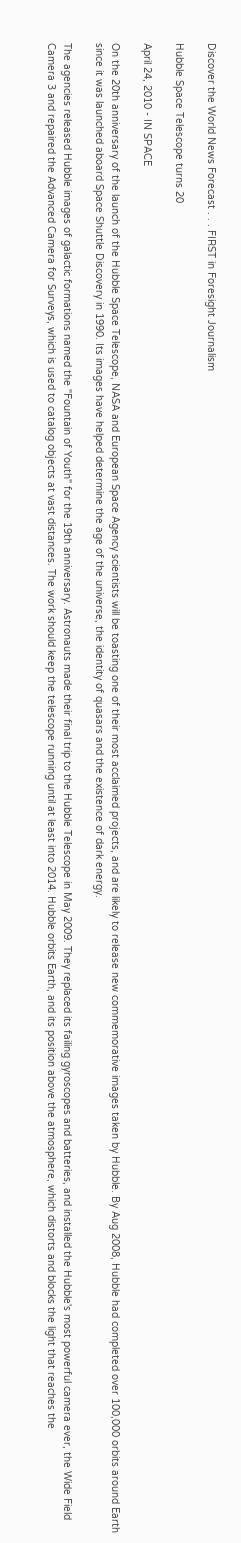Discover the World News Forecast . . . FIRST in Foresight Journalism

Hubble Space Telescope turns 20

April 24, 2010 - IN SPACE

On the 20th anniversary of the launch of the Hubble Space Telescope, NASA and European Space Agency scientists will be toasting one of their most acclaimed projects, and are likely to release new commemorative images taken by Hubble. By Aug 2008, Hubble had completed over 100,000 orbits around Earth since it was launched aboard Space Shuttle Discovery in 1990. Its images have helped determine the age of the universe, the identity of quasars and the existence of dark energy.

The agencies released Hubble images of galactic formations named the "Fountain of Youth" for the 19th anniversary. Astronauts made their final trip to the Hubble Telescope in May 2009. They replaced its failing gyroscopes and batteries, and installed the Hubble's most powerful camera ever, the Wide Field Camera 3 and repaired the Advanced Camera for Surveys, which is used to catalog objects at vast distances. The work should keep the telescope running until at least into 2014. Hubble orbits Earth, and its position above the atmosphere, which distorts and blocks the light that reaches the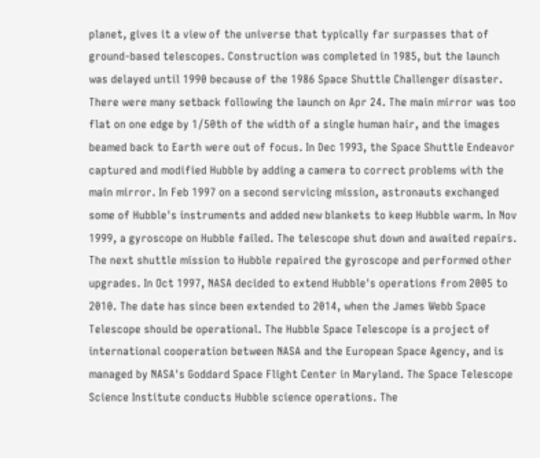planet, gives it a view of the universe that typically far surpasses that of ground-based telescopes. Construction was completed in 1985, but the launch was delayed until 1990 because of the 1986 Space Shuttle Challenger disaster. There were many setback following the launch on Apr 24. The main mirror was too flat on one edge by 1/50th of the width of a single human hair, and the images beamed back to Earth were out of focus. In Dec 1993, the Space Shuttle Endeavor captured and modified Hubble by adding a camera to correct problems with the main mirror. In Feb 1997 on a second servicing mission, astronauts exchanged some of Hubble's instruments and added new blankets to keep Hubble warm. In Nov 1999, a gyroscope on Hubble failed. The telescope shut down and awaited repairs. The next shuttle mission to Hubble repaired the gyroscope and performed other upgrades. In Oct 1997, NASA decided to extend Hubble's operations from 2005 to 2010. The date has since been extended to 2014, when the James Webb Space Telescope should be operational. The Hubble Space Telescope is a project of international cooperation between NASA and the European Space Agency, and is managed by NASA's Goddard Space Flight Center in Maryland. The Space Telescope Science Institute conducts Hubble science operations. The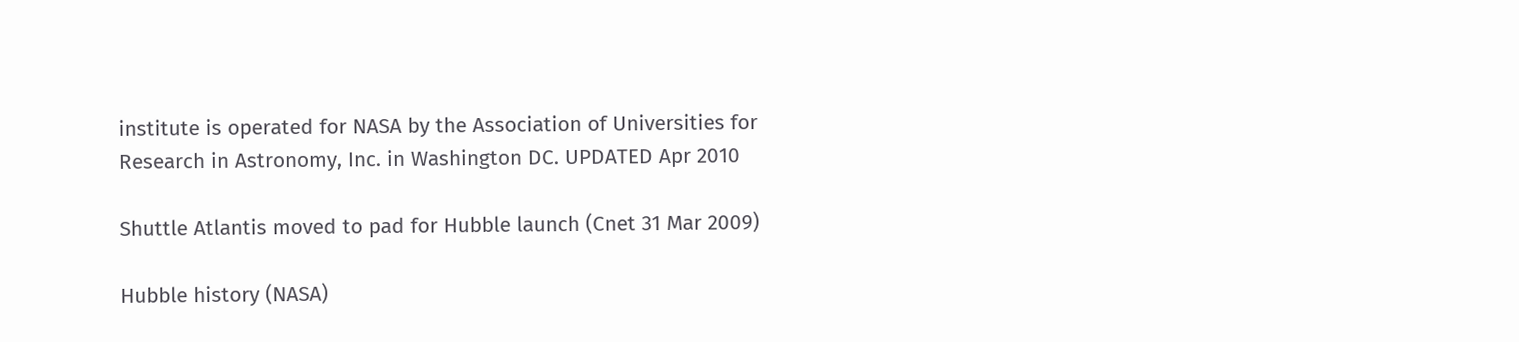institute is operated for NASA by the Association of Universities for Research in Astronomy, Inc. in Washington DC. UPDATED Apr 2010

Shuttle Atlantis moved to pad for Hubble launch (Cnet 31 Mar 2009)

Hubble history (NASA)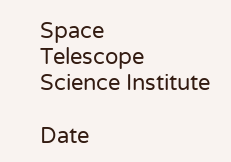Space Telescope Science Institute

Date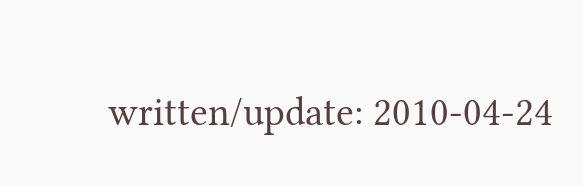written/update: 2010-04-24